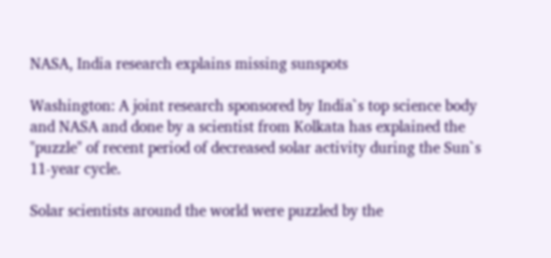NASA, India research explains missing sunspots

Washington: A joint research sponsored by India`s top science body and NASA and done by a scientist from Kolkata has explained the "puzzle" of recent period of decreased solar activity during the Sun`s 11-year cycle.

Solar scientists around the world were puzzled by the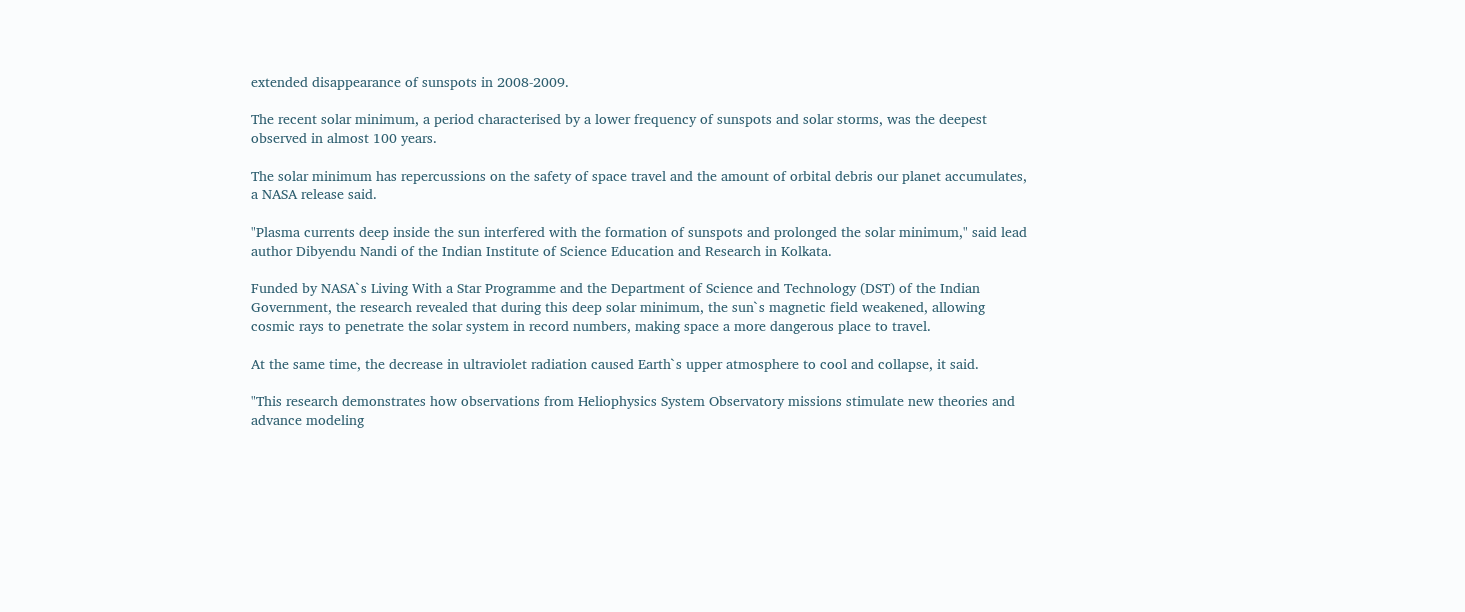extended disappearance of sunspots in 2008-2009.

The recent solar minimum, a period characterised by a lower frequency of sunspots and solar storms, was the deepest observed in almost 100 years.

The solar minimum has repercussions on the safety of space travel and the amount of orbital debris our planet accumulates, a NASA release said.

"Plasma currents deep inside the sun interfered with the formation of sunspots and prolonged the solar minimum," said lead author Dibyendu Nandi of the Indian Institute of Science Education and Research in Kolkata.

Funded by NASA`s Living With a Star Programme and the Department of Science and Technology (DST) of the Indian Government, the research revealed that during this deep solar minimum, the sun`s magnetic field weakened, allowing cosmic rays to penetrate the solar system in record numbers, making space a more dangerous place to travel.

At the same time, the decrease in ultraviolet radiation caused Earth`s upper atmosphere to cool and collapse, it said.

"This research demonstrates how observations from Heliophysics System Observatory missions stimulate new theories and advance modeling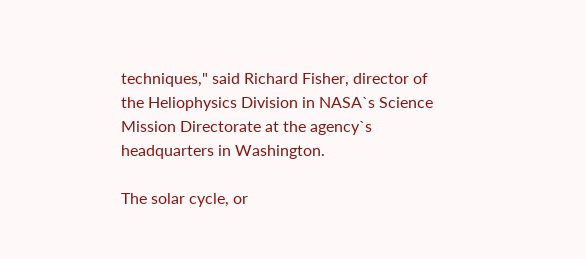techniques," said Richard Fisher, director of the Heliophysics Division in NASA`s Science Mission Directorate at the agency`s headquarters in Washington.

The solar cycle, or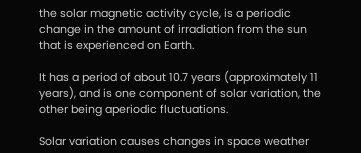the solar magnetic activity cycle, is a periodic change in the amount of irradiation from the sun that is experienced on Earth.

It has a period of about 10.7 years (approximately 11 years), and is one component of solar variation, the other being aperiodic fluctuations.

Solar variation causes changes in space weather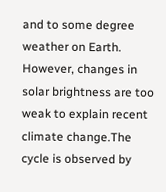and to some degree weather on Earth. However, changes in solar brightness are too weak to explain recent climate change.The cycle is observed by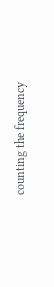counting the frequency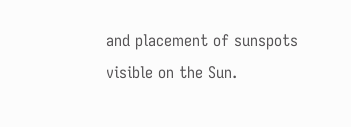and placement of sunspots visible on the Sun.